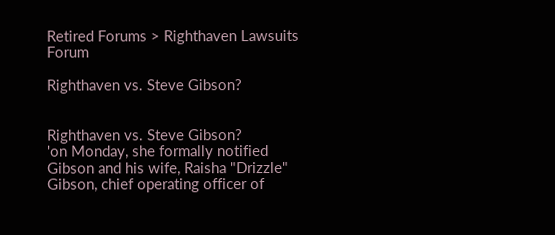Retired Forums > Righthaven Lawsuits Forum

Righthaven vs. Steve Gibson?


Righthaven vs. Steve Gibson?
'on Monday, she formally notified Gibson and his wife, Raisha "Drizzle" Gibson, chief operating officer of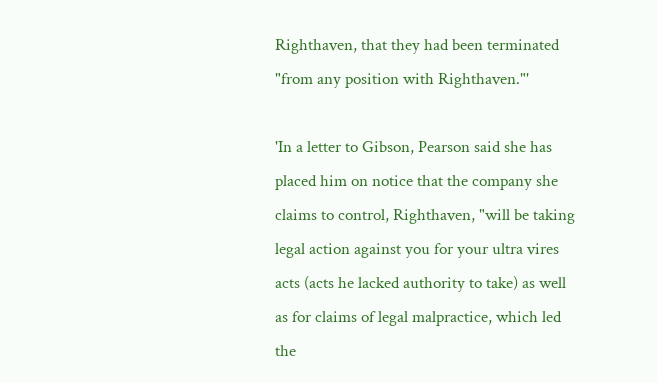Righthaven, that they had been terminated "from any position with Righthaven."'

'In a letter to Gibson, Pearson said she has placed him on notice that the company she claims to control, Righthaven, "will be taking legal action against you for your ultra vires acts (acts he lacked authority to take) as well as for claims of legal malpractice, which led the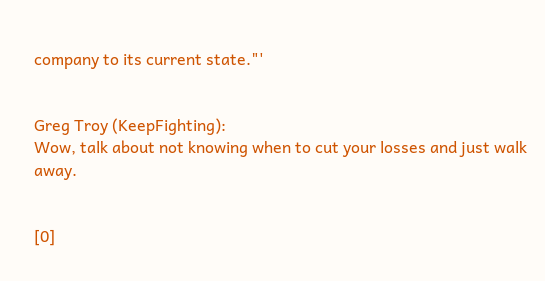company to its current state."'


Greg Troy (KeepFighting):
Wow, talk about not knowing when to cut your losses and just walk away.


[0]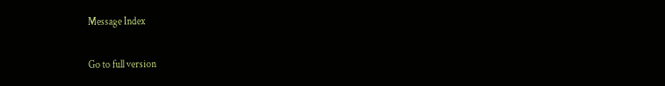Message Index

Go to full version